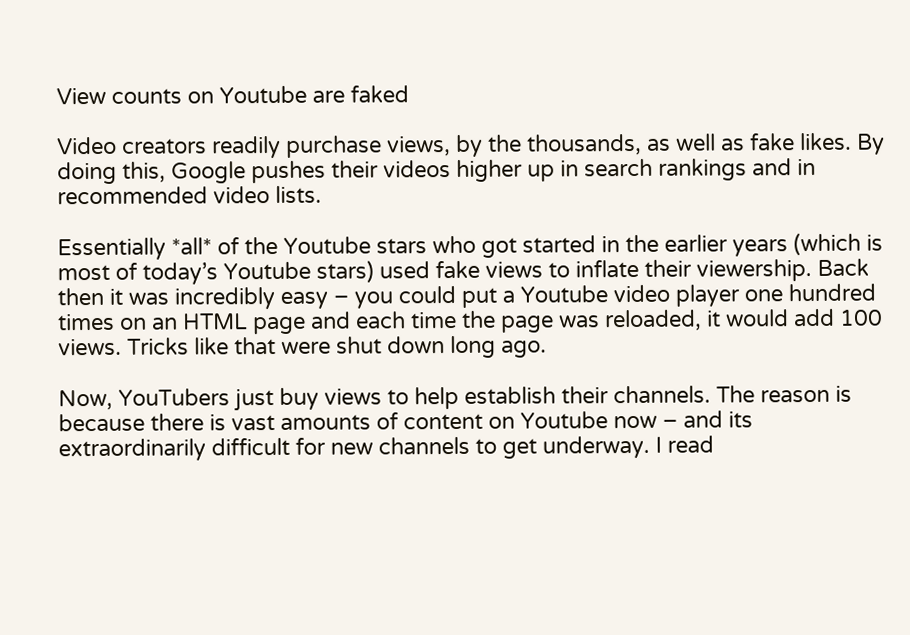View counts on Youtube are faked

Video creators readily purchase views, by the thousands, as well as fake likes. By doing this, Google pushes their videos higher up in search rankings and in recommended video lists.

Essentially *all* of the Youtube stars who got started in the earlier years (which is most of today’s Youtube stars) used fake views to inflate their viewership. Back then it was incredibly easy – you could put a Youtube video player one hundred times on an HTML page and each time the page was reloaded, it would add 100 views. Tricks like that were shut down long ago.

Now, YouTubers just buy views to help establish their channels. The reason is because there is vast amounts of content on Youtube now – and its extraordinarily difficult for new channels to get underway. I read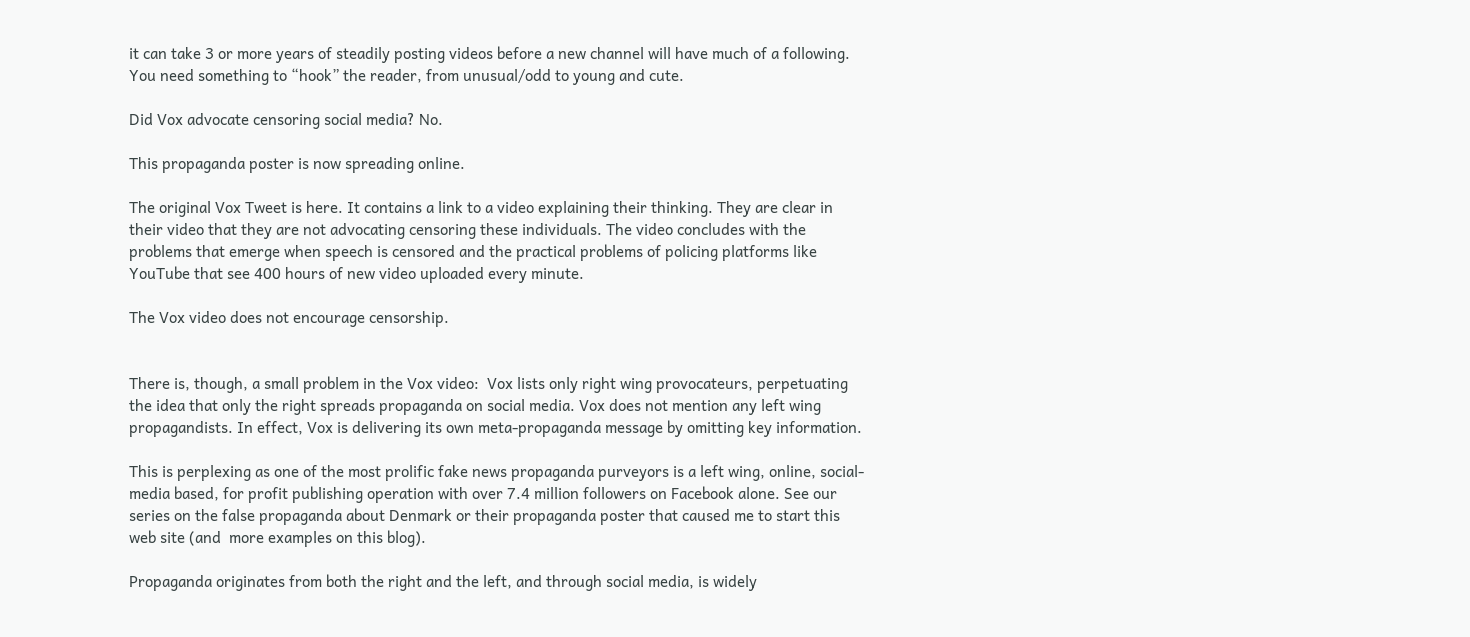it can take 3 or more years of steadily posting videos before a new channel will have much of a following. You need something to “hook” the reader, from unusual/odd to young and cute.

Did Vox advocate censoring social media? No.

This propaganda poster is now spreading online.

The original Vox Tweet is here. It contains a link to a video explaining their thinking. They are clear in their video that they are not advocating censoring these individuals. The video concludes with the problems that emerge when speech is censored and the practical problems of policing platforms like YouTube that see 400 hours of new video uploaded every minute.

The Vox video does not encourage censorship.


There is, though, a small problem in the Vox video:  Vox lists only right wing provocateurs, perpetuating the idea that only the right spreads propaganda on social media. Vox does not mention any left wing propagandists. In effect, Vox is delivering its own meta-propaganda message by omitting key information.

This is perplexing as one of the most prolific fake news propaganda purveyors is a left wing, online, social-media based, for profit publishing operation with over 7.4 million followers on Facebook alone. See our series on the false propaganda about Denmark or their propaganda poster that caused me to start this web site (and  more examples on this blog).

Propaganda originates from both the right and the left, and through social media, is widely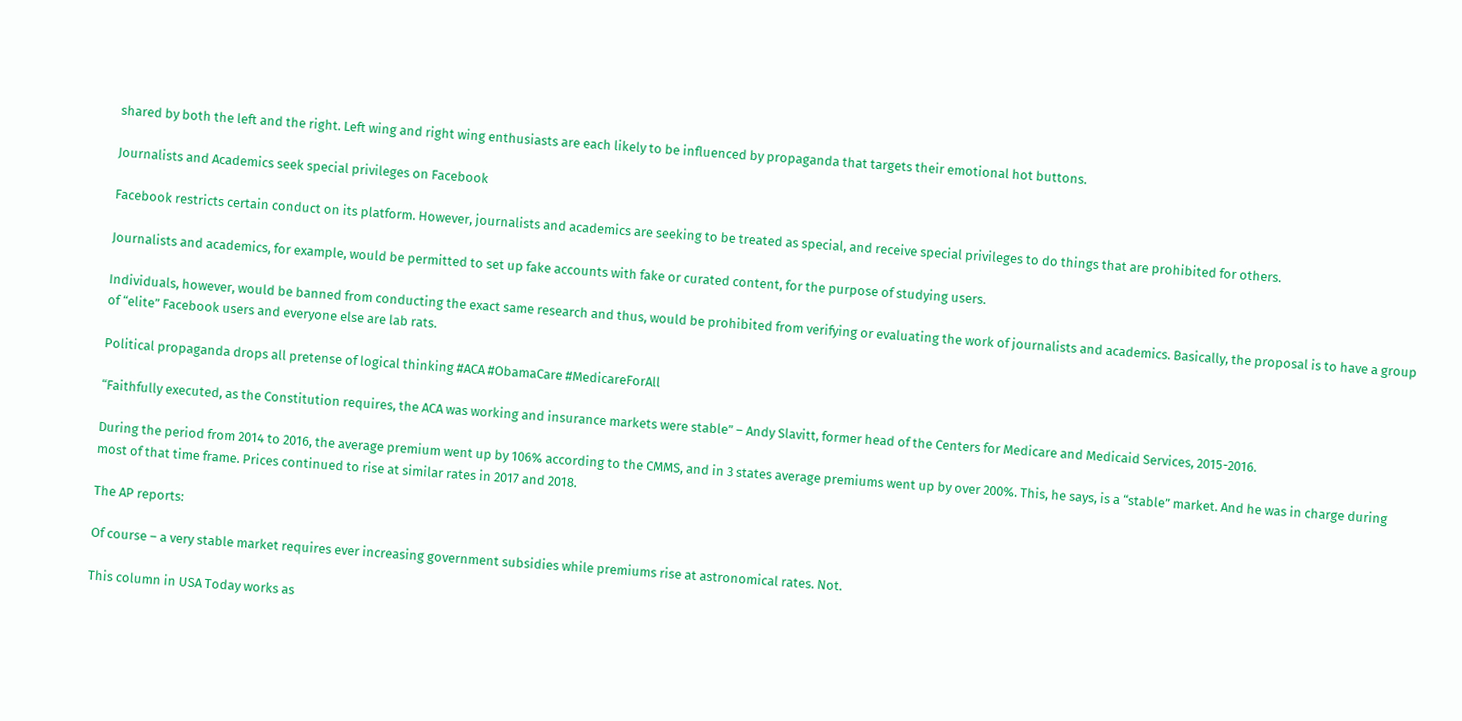shared by both the left and the right. Left wing and right wing enthusiasts are each likely to be influenced by propaganda that targets their emotional hot buttons.

Journalists and Academics seek special privileges on Facebook

Facebook restricts certain conduct on its platform. However, journalists and academics are seeking to be treated as special, and receive special privileges to do things that are prohibited for others.

Journalists and academics, for example, would be permitted to set up fake accounts with fake or curated content, for the purpose of studying users.

Individuals, however, would be banned from conducting the exact same research and thus, would be prohibited from verifying or evaluating the work of journalists and academics. Basically, the proposal is to have a group of “elite” Facebook users and everyone else are lab rats.

Political propaganda drops all pretense of logical thinking #ACA #ObamaCare #MedicareForAll

“Faithfully executed, as the Constitution requires, the ACA was working and insurance markets were stable” – Andy Slavitt, former head of the Centers for Medicare and Medicaid Services, 2015-2016.

During the period from 2014 to 2016, the average premium went up by 106% according to the CMMS, and in 3 states average premiums went up by over 200%. This, he says, is a “stable” market. And he was in charge during most of that time frame. Prices continued to rise at similar rates in 2017 and 2018.

The AP reports:

Of course – a very stable market requires ever increasing government subsidies while premiums rise at astronomical rates. Not.

This column in USA Today works as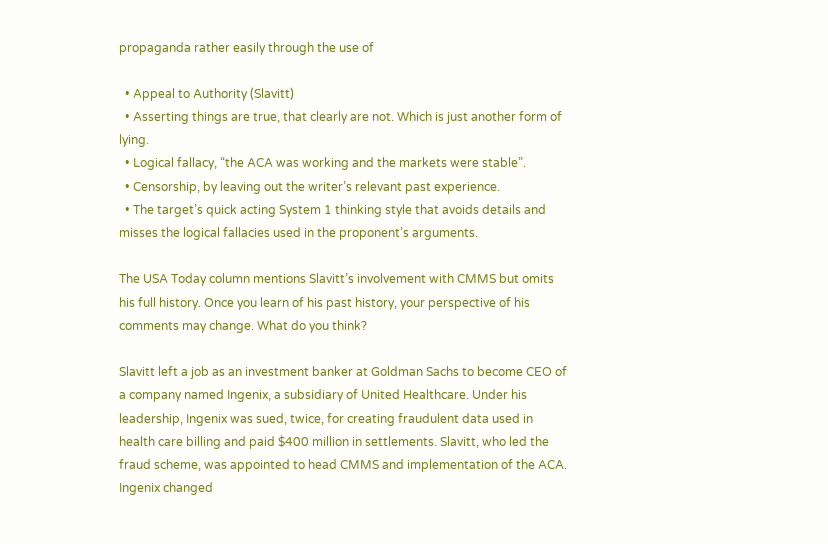propaganda rather easily through the use of

  • Appeal to Authority (Slavitt)
  • Asserting things are true, that clearly are not. Which is just another form of lying.
  • Logical fallacy, “the ACA was working and the markets were stable”.
  • Censorship, by leaving out the writer’s relevant past experience.
  • The target’s quick acting System 1 thinking style that avoids details and misses the logical fallacies used in the proponent’s arguments.

The USA Today column mentions Slavitt’s involvement with CMMS but omits his full history. Once you learn of his past history, your perspective of his comments may change. What do you think?

Slavitt left a job as an investment banker at Goldman Sachs to become CEO of a company named Ingenix, a subsidiary of United Healthcare. Under his leadership, Ingenix was sued, twice, for creating fraudulent data used in health care billing and paid $400 million in settlements. Slavitt, who led the fraud scheme, was appointed to head CMMS and implementation of the ACA. Ingenix changed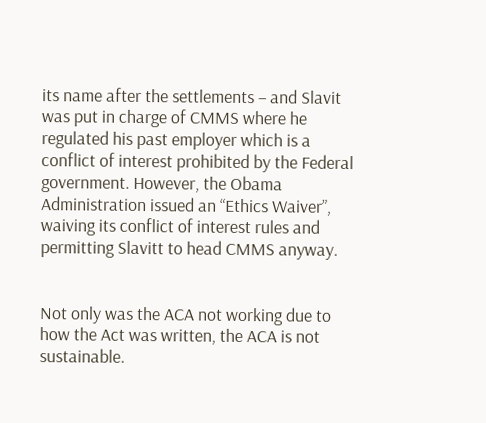its name after the settlements – and Slavit was put in charge of CMMS where he regulated his past employer which is a conflict of interest prohibited by the Federal government. However, the Obama Administration issued an “Ethics Waiver”, waiving its conflict of interest rules and permitting Slavitt to head CMMS anyway.


Not only was the ACA not working due to how the Act was written, the ACA is not sustainable.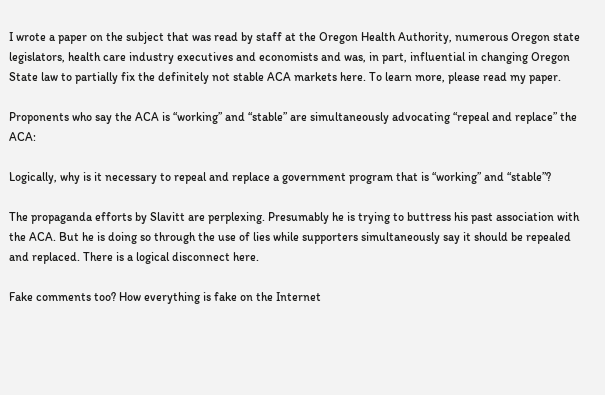I wrote a paper on the subject that was read by staff at the Oregon Health Authority, numerous Oregon state legislators, health care industry executives and economists and was, in part, influential in changing Oregon State law to partially fix the definitely not stable ACA markets here. To learn more, please read my paper.

Proponents who say the ACA is “working” and “stable” are simultaneously advocating “repeal and replace” the ACA:

Logically, why is it necessary to repeal and replace a government program that is “working” and “stable”?

The propaganda efforts by Slavitt are perplexing. Presumably he is trying to buttress his past association with the ACA. But he is doing so through the use of lies while supporters simultaneously say it should be repealed and replaced. There is a logical disconnect here.

Fake comments too? How everything is fake on the Internet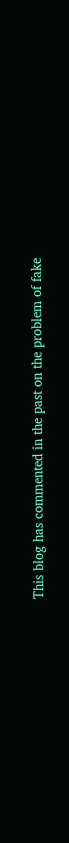This blog has commented in the past on the problem of fake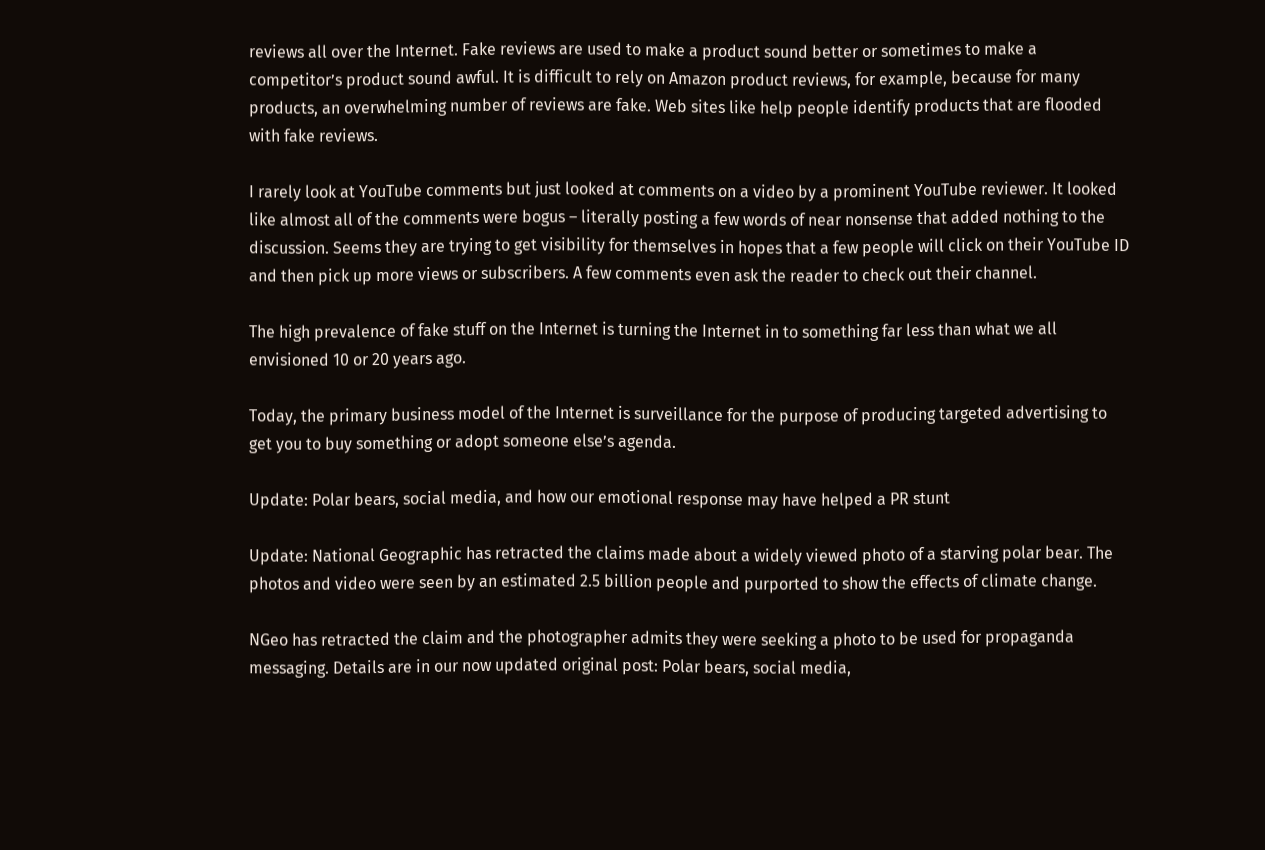reviews all over the Internet. Fake reviews are used to make a product sound better or sometimes to make a competitor’s product sound awful. It is difficult to rely on Amazon product reviews, for example, because for many products, an overwhelming number of reviews are fake. Web sites like help people identify products that are flooded with fake reviews.

I rarely look at YouTube comments but just looked at comments on a video by a prominent YouTube reviewer. It looked like almost all of the comments were bogus – literally posting a few words of near nonsense that added nothing to the discussion. Seems they are trying to get visibility for themselves in hopes that a few people will click on their YouTube ID and then pick up more views or subscribers. A few comments even ask the reader to check out their channel.

The high prevalence of fake stuff on the Internet is turning the Internet in to something far less than what we all envisioned 10 or 20 years ago.

Today, the primary business model of the Internet is surveillance for the purpose of producing targeted advertising to get you to buy something or adopt someone else’s agenda.

Update: Polar bears, social media, and how our emotional response may have helped a PR stunt

Update: National Geographic has retracted the claims made about a widely viewed photo of a starving polar bear. The photos and video were seen by an estimated 2.5 billion people and purported to show the effects of climate change.

NGeo has retracted the claim and the photographer admits they were seeking a photo to be used for propaganda messaging. Details are in our now updated original post: Polar bears, social media,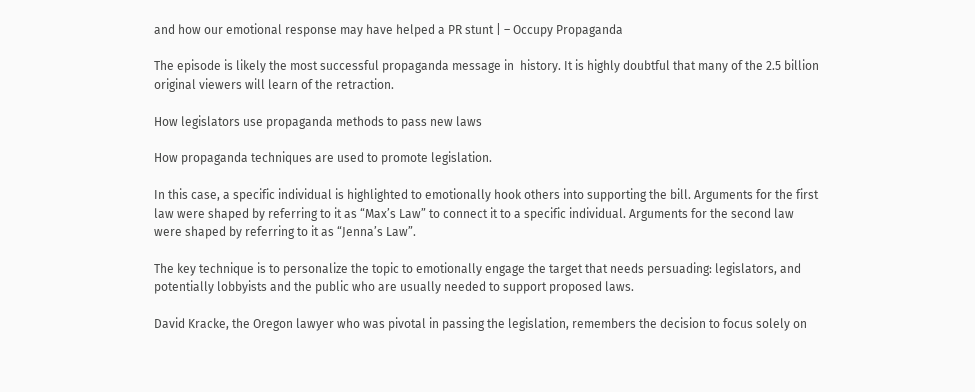and how our emotional response may have helped a PR stunt | – Occupy Propaganda

The episode is likely the most successful propaganda message in  history. It is highly doubtful that many of the 2.5 billion original viewers will learn of the retraction.

How legislators use propaganda methods to pass new laws

How propaganda techniques are used to promote legislation.

In this case, a specific individual is highlighted to emotionally hook others into supporting the bill. Arguments for the first law were shaped by referring to it as “Max’s Law” to connect it to a specific individual. Arguments for the second law were shaped by referring to it as “Jenna’s Law”.

The key technique is to personalize the topic to emotionally engage the target that needs persuading: legislators, and potentially lobbyists and the public who are usually needed to support proposed laws.

David Kracke, the Oregon lawyer who was pivotal in passing the legislation, remembers the decision to focus solely on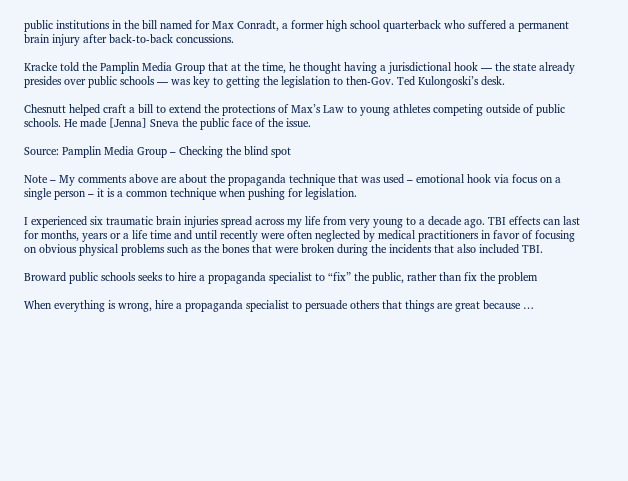public institutions in the bill named for Max Conradt, a former high school quarterback who suffered a permanent brain injury after back-to-back concussions.

Kracke told the Pamplin Media Group that at the time, he thought having a jurisdictional hook — the state already presides over public schools — was key to getting the legislation to then-Gov. Ted Kulongoski’s desk.

Chesnutt helped craft a bill to extend the protections of Max’s Law to young athletes competing outside of public schools. He made [Jenna] Sneva the public face of the issue.

Source: Pamplin Media Group – Checking the blind spot

Note – My comments above are about the propaganda technique that was used – emotional hook via focus on a single person – it is a common technique when pushing for legislation.

I experienced six traumatic brain injuries spread across my life from very young to a decade ago. TBI effects can last for months, years or a life time and until recently were often neglected by medical practitioners in favor of focusing on obvious physical problems such as the bones that were broken during the incidents that also included TBI.

Broward public schools seeks to hire a propaganda specialist to “fix” the public, rather than fix the problem

When everything is wrong, hire a propaganda specialist to persuade others that things are great because …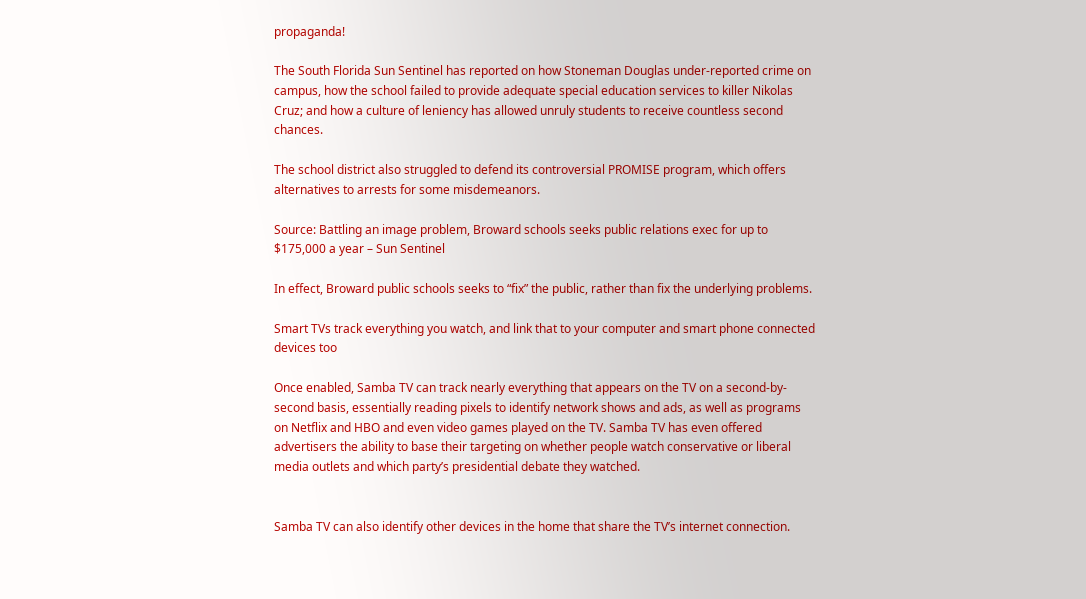propaganda!

The South Florida Sun Sentinel has reported on how Stoneman Douglas under-reported crime on campus, how the school failed to provide adequate special education services to killer Nikolas Cruz; and how a culture of leniency has allowed unruly students to receive countless second chances.

The school district also struggled to defend its controversial PROMISE program, which offers alternatives to arrests for some misdemeanors.

Source: Battling an image problem, Broward schools seeks public relations exec for up to $175,000 a year – Sun Sentinel

In effect, Broward public schools seeks to “fix” the public, rather than fix the underlying problems.

Smart TVs track everything you watch, and link that to your computer and smart phone connected devices too

Once enabled, Samba TV can track nearly everything that appears on the TV on a second-by-second basis, essentially reading pixels to identify network shows and ads, as well as programs on Netflix and HBO and even video games played on the TV. Samba TV has even offered advertisers the ability to base their targeting on whether people watch conservative or liberal media outlets and which party’s presidential debate they watched.


Samba TV can also identify other devices in the home that share the TV’s internet connection.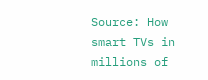Source: How smart TVs in millions of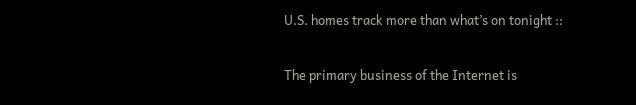U.S. homes track more than what’s on tonight ::

The primary business of the Internet is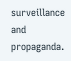surveillance and propaganda.